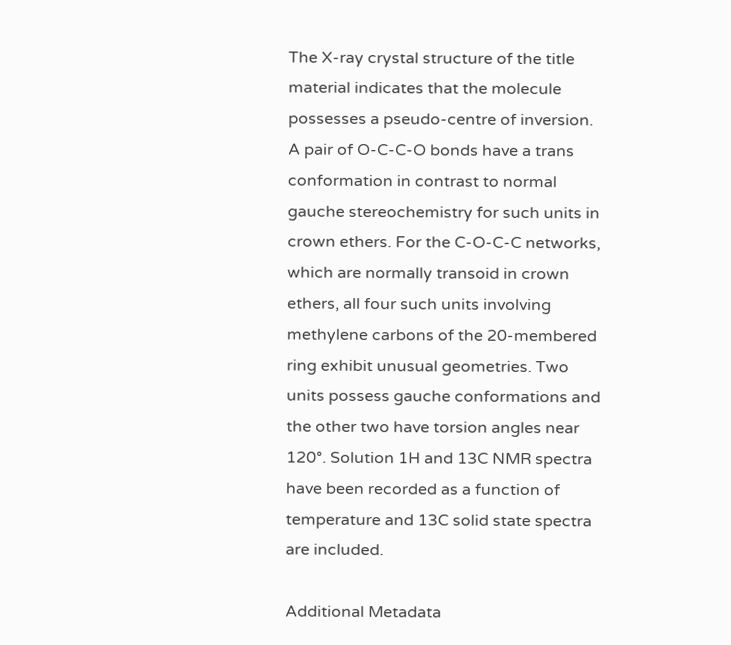The X-ray crystal structure of the title material indicates that the molecule possesses a pseudo-centre of inversion. A pair of O-C-C-O bonds have a trans conformation in contrast to normal gauche stereochemistry for such units in crown ethers. For the C-O-C-C networks, which are normally transoid in crown ethers, all four such units involving methylene carbons of the 20-membered ring exhibit unusual geometries. Two units possess gauche conformations and the other two have torsion angles near 120°. Solution 1H and 13C NMR spectra have been recorded as a function of temperature and 13C solid state spectra are included.

Additional Metadata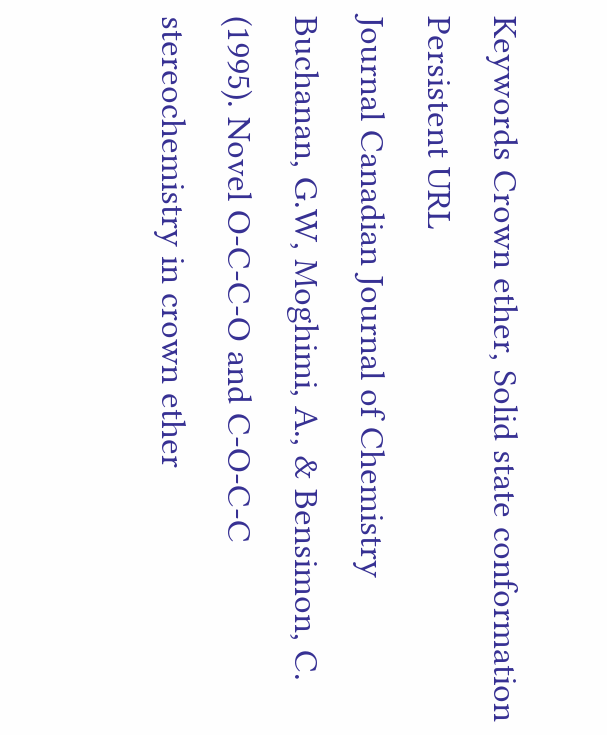Keywords Crown ether, Solid state conformation
Persistent URL
Journal Canadian Journal of Chemistry
Buchanan, G.W, Moghimi, A., & Bensimon, C. (1995). Novel O-C-C-O and C-O-C-C stereochemistry in crown ether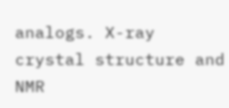analogs. X-ray crystal structure and NMR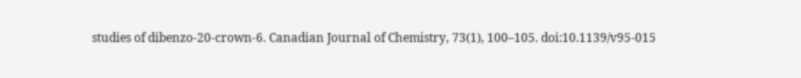studies of dibenzo-20-crown-6. Canadian Journal of Chemistry, 73(1), 100–105. doi:10.1139/v95-015